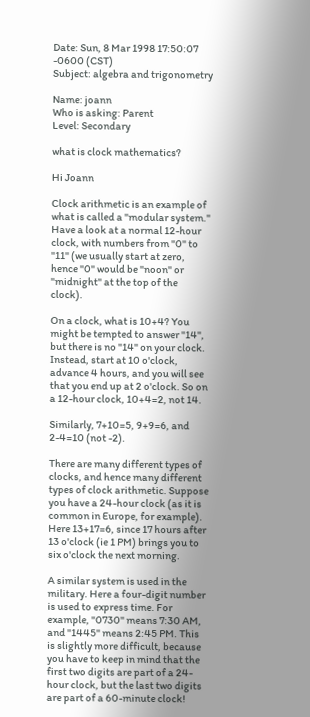Date: Sun, 8 Mar 1998 17:50:07 -0600 (CST)
Subject: algebra and trigonometry

Name: joann
Who is asking: Parent
Level: Secondary

what is clock mathematics?

Hi Joann

Clock arithmetic is an example of what is called a "modular system." Have a look at a normal 12-hour clock, with numbers from "0" to "11" (we usually start at zero, hence "0" would be "noon" or "midnight" at the top of the clock).

On a clock, what is 10+4? You might be tempted to answer "14", but there is no "14" on your clock. Instead, start at 10 o'clock, advance 4 hours, and you will see that you end up at 2 o'clock. So on a 12-hour clock, 10+4=2, not 14.

Similarly, 7+10=5, 9+9=6, and 2-4=10 (not -2).

There are many different types of clocks, and hence many different types of clock arithmetic. Suppose you have a 24-hour clock (as it is common in Europe, for example). Here 13+17=6, since 17 hours after 13 o'clock (ie 1 PM) brings you to six o'clock the next morning.

A similar system is used in the military. Here a four-digit number is used to express time. For example, "0730" means 7:30 AM, and "1445" means 2:45 PM. This is slightly more difficult, because you have to keep in mind that the first two digits are part of a 24-hour clock, but the last two digits are part of a 60-minute clock!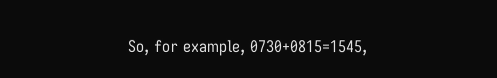So, for example, 0730+0815=1545,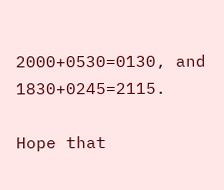2000+0530=0130, and 1830+0245=2115.

Hope that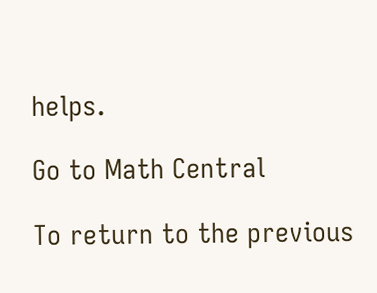helps.

Go to Math Central

To return to the previous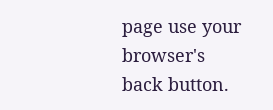page use your browser's back button.